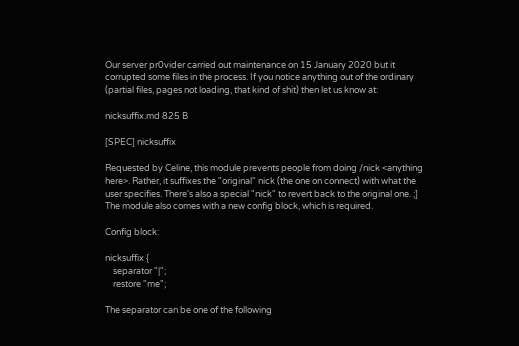Our server pr0vider carried out maintenance on 15 January 2020 but it corrupted some files in the process. If you notice anything out of the ordinary (partial files, pages not loading, that kind of shit) then let us know at:

nicksuffix.md 825 B

[SPEC] nicksuffix

Requested by Celine, this module prevents people from doing /nick <anything here>. Rather, it suffixes the "original" nick (the one on connect) with what the user specifies. There's also a special "nick" to revert back to the original one. ;] The module also comes with a new config block, which is required.

Config block:

nicksuffix {
    separator "|";
    restore "me";

The separator can be one of the following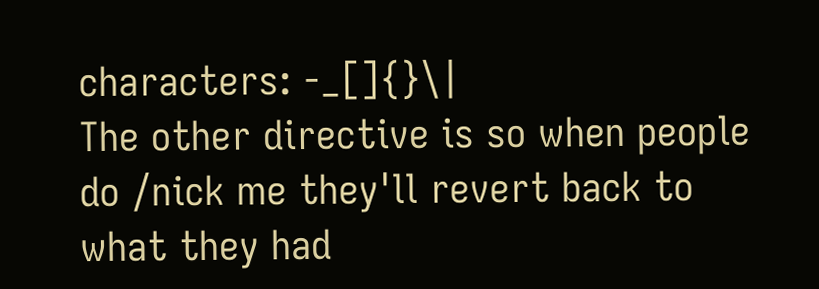characters: -_[]{}\|
The other directive is so when people do /nick me they'll revert back to what they had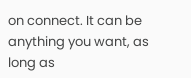on connect. It can be anything you want, as long as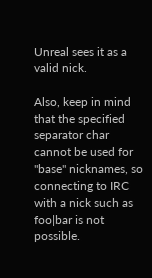Unreal sees it as a valid nick.

Also, keep in mind that the specified separator char cannot be used for "base" nicknames, so connecting to IRC with a nick such as foo|bar is not possible.